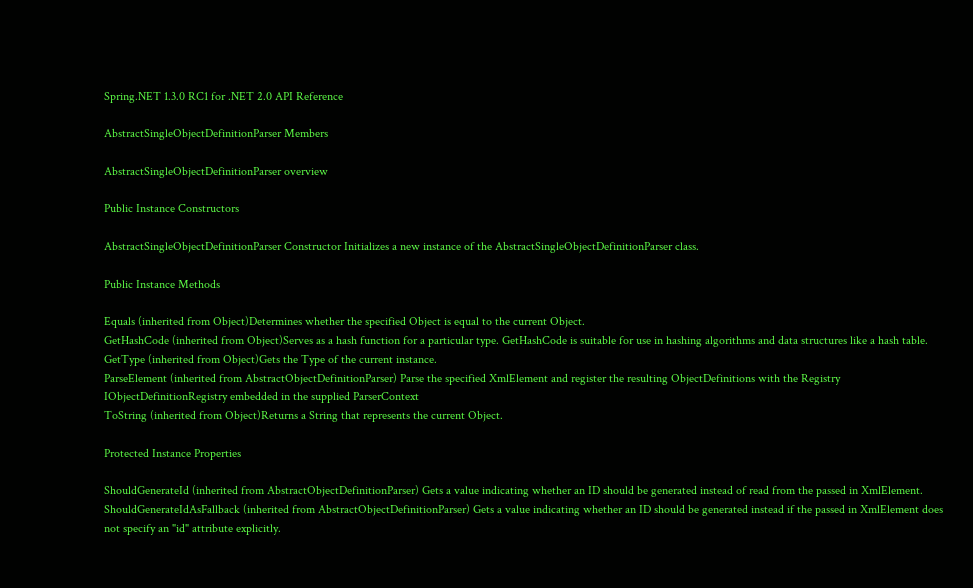Spring.NET 1.3.0 RC1 for .NET 2.0 API Reference

AbstractSingleObjectDefinitionParser Members

AbstractSingleObjectDefinitionParser overview

Public Instance Constructors

AbstractSingleObjectDefinitionParser Constructor Initializes a new instance of the AbstractSingleObjectDefinitionParser class.

Public Instance Methods

Equals (inherited from Object)Determines whether the specified Object is equal to the current Object.
GetHashCode (inherited from Object)Serves as a hash function for a particular type. GetHashCode is suitable for use in hashing algorithms and data structures like a hash table.
GetType (inherited from Object)Gets the Type of the current instance.
ParseElement (inherited from AbstractObjectDefinitionParser) Parse the specified XmlElement and register the resulting ObjectDefinitions with the Registry IObjectDefinitionRegistry embedded in the supplied ParserContext
ToString (inherited from Object)Returns a String that represents the current Object.

Protected Instance Properties

ShouldGenerateId (inherited from AbstractObjectDefinitionParser) Gets a value indicating whether an ID should be generated instead of read from the passed in XmlElement.
ShouldGenerateIdAsFallback (inherited from AbstractObjectDefinitionParser) Gets a value indicating whether an ID should be generated instead if the passed in XmlElement does not specify an "id" attribute explicitly.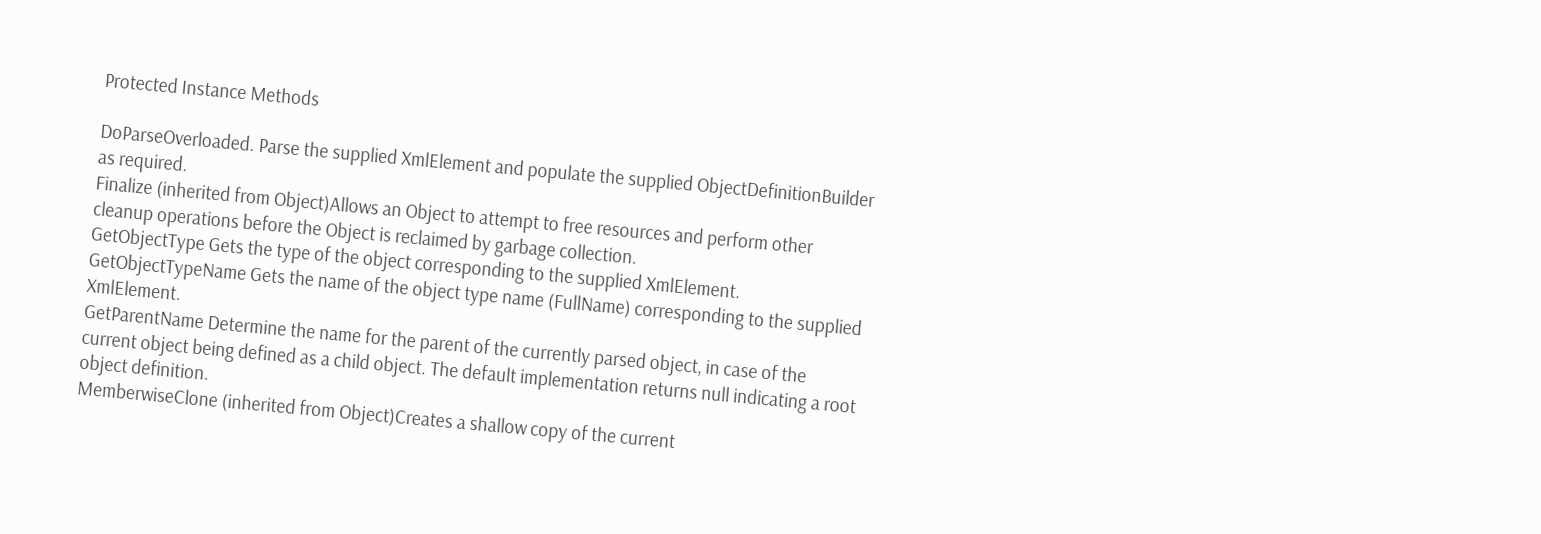Protected Instance Methods

DoParseOverloaded. Parse the supplied XmlElement and populate the supplied ObjectDefinitionBuilder as required.
Finalize (inherited from Object)Allows an Object to attempt to free resources and perform other cleanup operations before the Object is reclaimed by garbage collection.
GetObjectType Gets the type of the object corresponding to the supplied XmlElement.
GetObjectTypeName Gets the name of the object type name (FullName) corresponding to the supplied XmlElement.
GetParentName Determine the name for the parent of the currently parsed object, in case of the current object being defined as a child object. The default implementation returns null indicating a root object definition.
MemberwiseClone (inherited from Object)Creates a shallow copy of the current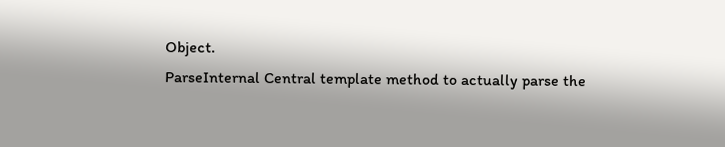Object.
ParseInternal Central template method to actually parse the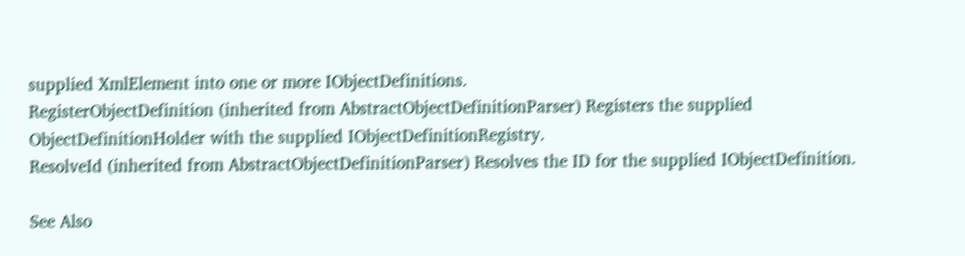supplied XmlElement into one or more IObjectDefinitions.
RegisterObjectDefinition (inherited from AbstractObjectDefinitionParser) Registers the supplied ObjectDefinitionHolder with the supplied IObjectDefinitionRegistry.
ResolveId (inherited from AbstractObjectDefinitionParser) Resolves the ID for the supplied IObjectDefinition.

See Also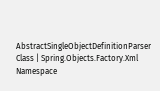AbstractSingleObjectDefinitionParser Class | Spring.Objects.Factory.Xml Namespace